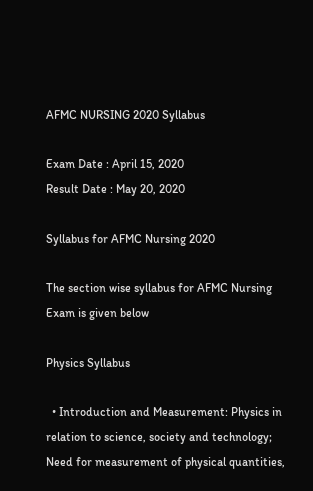AFMC NURSING 2020 Syllabus

Exam Date : April 15, 2020
Result Date : May 20, 2020

Syllabus for AFMC Nursing 2020

The section wise syllabus for AFMC Nursing Exam is given below

Physics Syllabus

  • Introduction and Measurement: Physics in relation to science, society and technology; Need for measurement of physical quantities,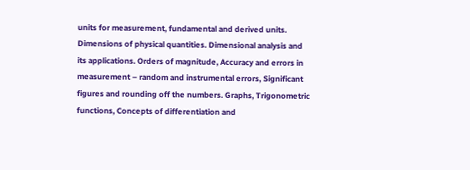units for measurement, fundamental and derived units. Dimensions of physical quantities. Dimensional analysis and its applications. Orders of magnitude, Accuracy and errors in measurement – random and instrumental errors, Significant figures and rounding off the numbers. Graphs, Trigonometric functions, Concepts of differentiation and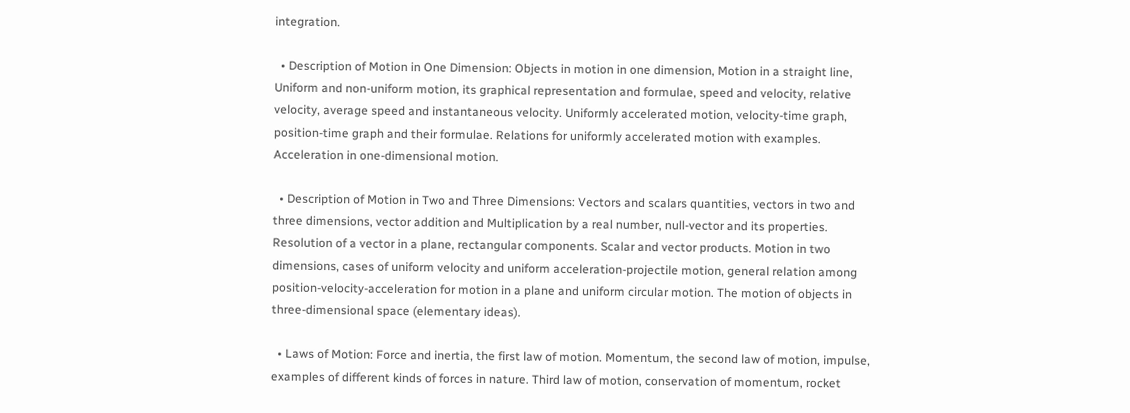integration.

  • Description of Motion in One Dimension: Objects in motion in one dimension, Motion in a straight line, Uniform and non-uniform motion, its graphical representation and formulae, speed and velocity, relative velocity, average speed and instantaneous velocity. Uniformly accelerated motion, velocity-time graph, position-time graph and their formulae. Relations for uniformly accelerated motion with examples. Acceleration in one-dimensional motion.

  • Description of Motion in Two and Three Dimensions: Vectors and scalars quantities, vectors in two and three dimensions, vector addition and Multiplication by a real number, null-vector and its properties. Resolution of a vector in a plane, rectangular components. Scalar and vector products. Motion in two dimensions, cases of uniform velocity and uniform acceleration-projectile motion, general relation among position-velocity-acceleration for motion in a plane and uniform circular motion. The motion of objects in three-dimensional space (elementary ideas).

  • Laws of Motion: Force and inertia, the first law of motion. Momentum, the second law of motion, impulse, examples of different kinds of forces in nature. Third law of motion, conservation of momentum, rocket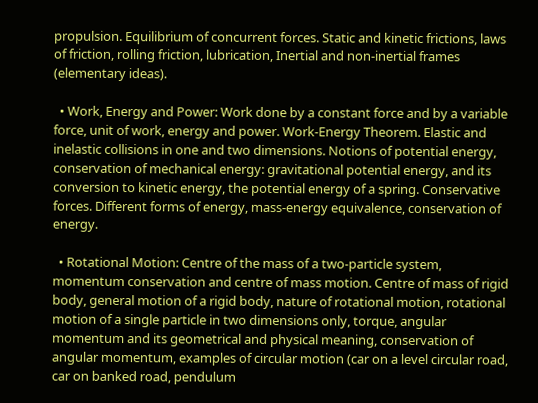propulsion. Equilibrium of concurrent forces. Static and kinetic frictions, laws of friction, rolling friction, lubrication, Inertial and non-inertial frames (elementary ideas).

  • Work, Energy and Power: Work done by a constant force and by a variable force, unit of work, energy and power. Work-Energy Theorem. Elastic and inelastic collisions in one and two dimensions. Notions of potential energy, conservation of mechanical energy: gravitational potential energy, and its conversion to kinetic energy, the potential energy of a spring. Conservative forces. Different forms of energy, mass-energy equivalence, conservation of energy.

  • Rotational Motion: Centre of the mass of a two-particle system, momentum conservation and centre of mass motion. Centre of mass of rigid body, general motion of a rigid body, nature of rotational motion, rotational motion of a single particle in two dimensions only, torque, angular momentum and its geometrical and physical meaning, conservation of angular momentum, examples of circular motion (car on a level circular road, car on banked road, pendulum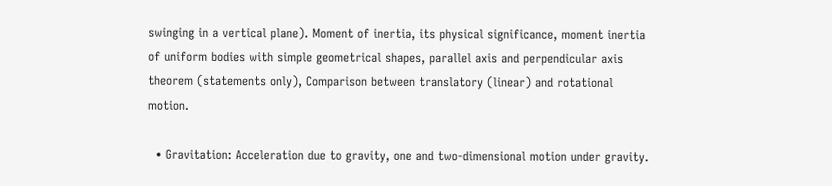swinging in a vertical plane). Moment of inertia, its physical significance, moment inertia of uniform bodies with simple geometrical shapes, parallel axis and perpendicular axis theorem (statements only), Comparison between translatory (linear) and rotational motion.

  • Gravitation: Acceleration due to gravity, one and two-dimensional motion under gravity.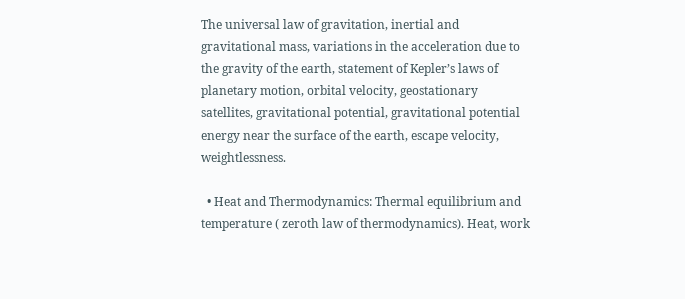The universal law of gravitation, inertial and gravitational mass, variations in the acceleration due to the gravity of the earth, statement of Kepler’s laws of planetary motion, orbital velocity, geostationary satellites, gravitational potential, gravitational potential energy near the surface of the earth, escape velocity, weightlessness.

  • Heat and Thermodynamics: Thermal equilibrium and temperature ( zeroth law of thermodynamics). Heat, work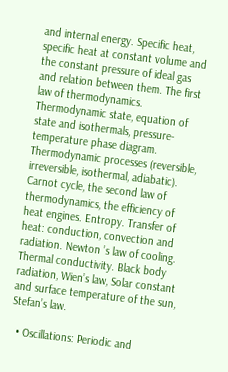and internal energy. Specific heat, specific heat at constant volume and the constant pressure of ideal gas and relation between them. The first law of thermodynamics. Thermodynamic state, equation of state and isothermals, pressure-temperature phase diagram. Thermodynamic processes (reversible, irreversible, isothermal, adiabatic). Carnot cycle, the second law of thermodynamics, the efficiency of heat engines. Entropy. Transfer of heat: conduction, convection and radiation. Newton ’s law of cooling. Thermal conductivity. Black body radiation, Wien’s law, Solar constant and surface temperature of the sun, Stefan’s law.

  • Oscillations: Periodic and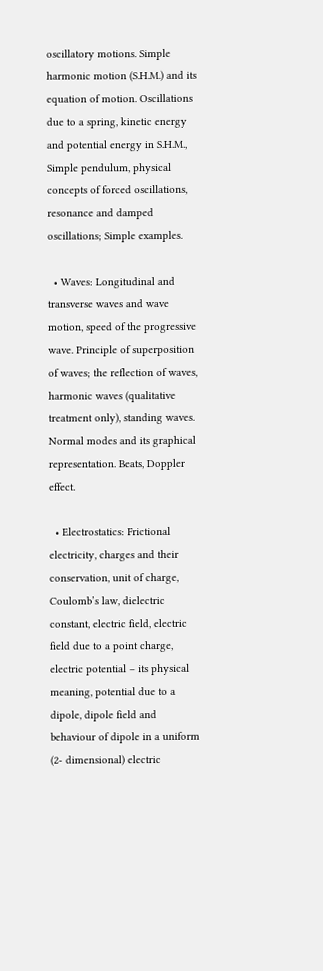oscillatory motions. Simple harmonic motion (S.H.M.) and its equation of motion. Oscillations due to a spring, kinetic energy and potential energy in S.H.M., Simple pendulum, physical concepts of forced oscillations, resonance and damped oscillations; Simple examples.

  • Waves: Longitudinal and transverse waves and wave motion, speed of the progressive wave. Principle of superposition of waves; the reflection of waves, harmonic waves (qualitative treatment only), standing waves. Normal modes and its graphical representation. Beats, Doppler effect.

  • Electrostatics: Frictional electricity, charges and their conservation, unit of charge, Coulomb’s law, dielectric constant, electric field, electric field due to a point charge, electric potential – its physical meaning, potential due to a dipole, dipole field and behaviour of dipole in a uniform (2- dimensional) electric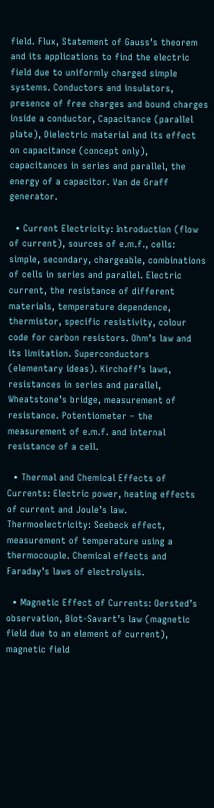field. Flux, Statement of Gauss’s theorem and its applications to find the electric field due to uniformly charged simple systems. Conductors and insulators, presence of free charges and bound charges inside a conductor, Capacitance (parallel plate), Dielectric material and its effect on capacitance (concept only), capacitances in series and parallel, the energy of a capacitor. Van de Graff generator.

  • Current Electricity: Introduction (flow of current), sources of e.m.f., cells: simple, secondary, chargeable, combinations of cells in series and parallel. Electric current, the resistance of different materials, temperature dependence, thermistor, specific resistivity, colour code for carbon resistors. Ohm’s law and its limitation. Superconductors (elementary ideas). Kirchoff’s laws, resistances in series and parallel, Wheatstone’s bridge, measurement of resistance. Potentiometer – the measurement of e.m.f. and internal resistance of a cell.

  • Thermal and Chemical Effects of Currents: Electric power, heating effects of current and Joule’s law. Thermoelectricity: Seebeck effect, measurement of temperature using a thermocouple. Chemical effects and Faraday’s laws of electrolysis.

  • Magnetic Effect of Currents: Oersted’s observation, Biot-Savart’s law (magnetic field due to an element of current), magnetic field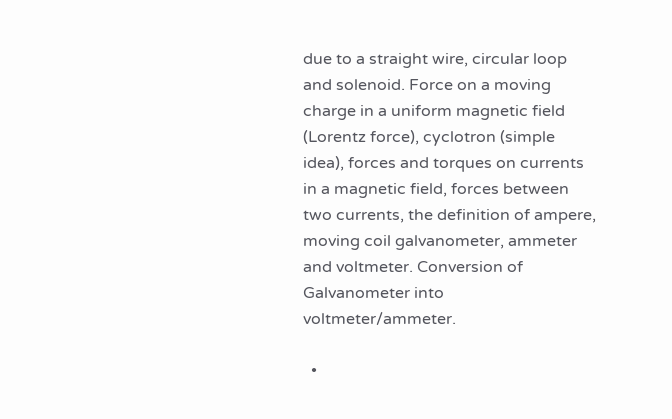due to a straight wire, circular loop and solenoid. Force on a moving charge in a uniform magnetic field (Lorentz force), cyclotron (simple idea), forces and torques on currents in a magnetic field, forces between two currents, the definition of ampere, moving coil galvanometer, ammeter and voltmeter. Conversion of Galvanometer into voltmeter/ammeter.

  •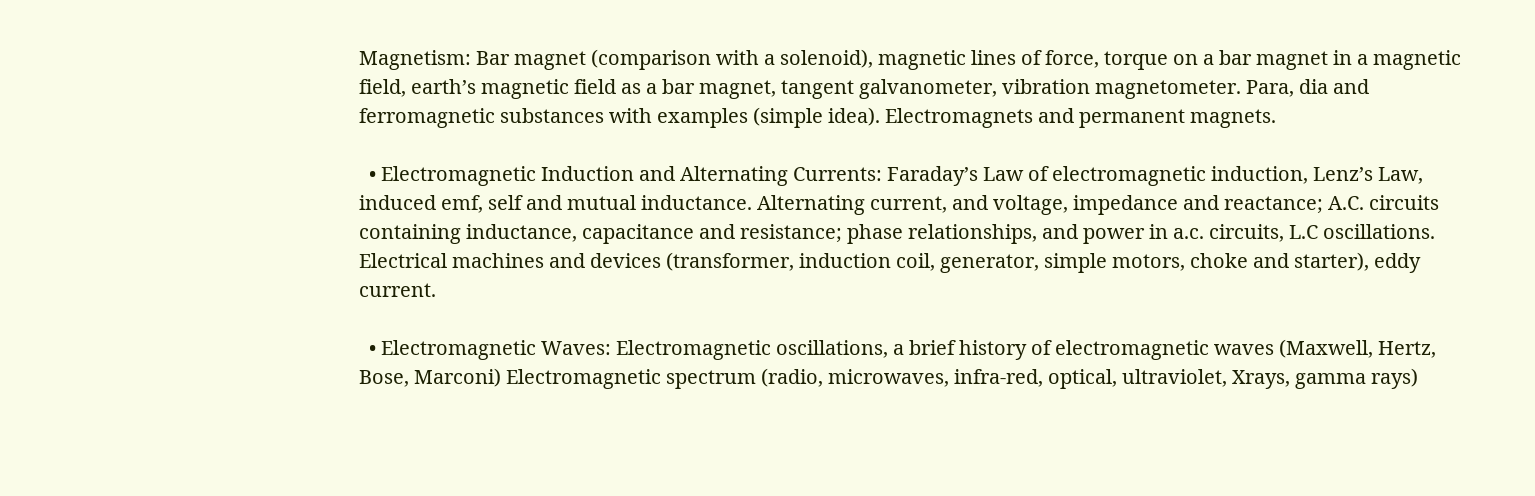Magnetism: Bar magnet (comparison with a solenoid), magnetic lines of force, torque on a bar magnet in a magnetic field, earth’s magnetic field as a bar magnet, tangent galvanometer, vibration magnetometer. Para, dia and ferromagnetic substances with examples (simple idea). Electromagnets and permanent magnets.

  • Electromagnetic Induction and Alternating Currents: Faraday’s Law of electromagnetic induction, Lenz’s Law, induced emf, self and mutual inductance. Alternating current, and voltage, impedance and reactance; A.C. circuits containing inductance, capacitance and resistance; phase relationships, and power in a.c. circuits, L.C oscillations. Electrical machines and devices (transformer, induction coil, generator, simple motors, choke and starter), eddy current.

  • Electromagnetic Waves: Electromagnetic oscillations, a brief history of electromagnetic waves (Maxwell, Hertz, Bose, Marconi) Electromagnetic spectrum (radio, microwaves, infra-red, optical, ultraviolet, Xrays, gamma rays)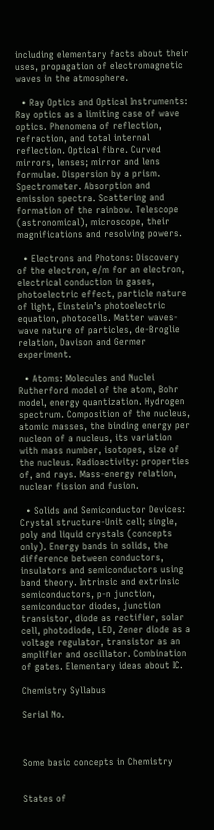including elementary facts about their uses, propagation of electromagnetic waves in the atmosphere.

  • Ray Optics and Optical Instruments: Ray optics as a limiting case of wave optics. Phenomena of reflection, refraction, and total internal reflection. Optical fibre. Curved mirrors, lenses; mirror and lens formulae. Dispersion by a prism. Spectrometer. Absorption and emission spectra. Scattering and formation of the rainbow. Telescope (astronomical), microscope, their magnifications and resolving powers.

  • Electrons and Photons: Discovery of the electron, e/m for an electron, electrical conduction in gases, photoelectric effect, particle nature of light, Einstein’s photoelectric equation, photocells. Matter waves-wave nature of particles, de-Broglie relation, Davison and Germer experiment.

  • Atoms: Molecules and Nuclei Rutherford model of the atom, Bohr model, energy quantization. Hydrogen spectrum. Composition of the nucleus, atomic masses, the binding energy per nucleon of a nucleus, its variation with mass number, isotopes, size of the nucleus. Radioactivity: properties of, and rays. Mass-energy relation, nuclear fission and fusion.

  • Solids and Semiconductor Devices: Crystal structure-Unit cell; single, poly and liquid crystals (concepts only). Energy bands in solids, the difference between conductors, insulators and semiconductors using band theory. Intrinsic and extrinsic semiconductors, p-n junction, semiconductor diodes, junction transistor, diode as rectifier, solar cell, photodiode, LED, Zener diode as a voltage regulator, transistor as an amplifier and oscillator. Combination of gates. Elementary ideas about IC.

Chemistry Syllabus

Serial No.



Some basic concepts in Chemistry


States of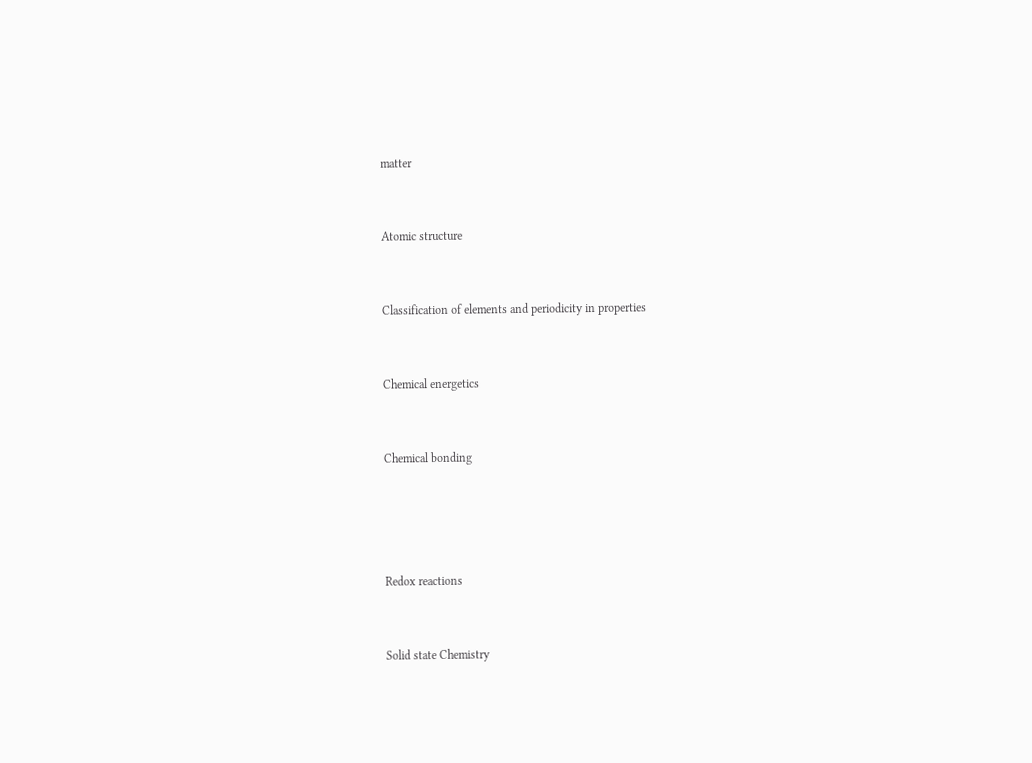matter


Atomic structure


Classification of elements and periodicity in properties


Chemical energetics


Chemical bonding




Redox reactions


Solid state Chemistry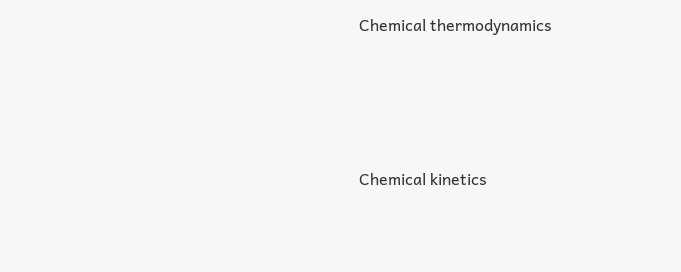Chemical thermodynamics




Chemical kinetics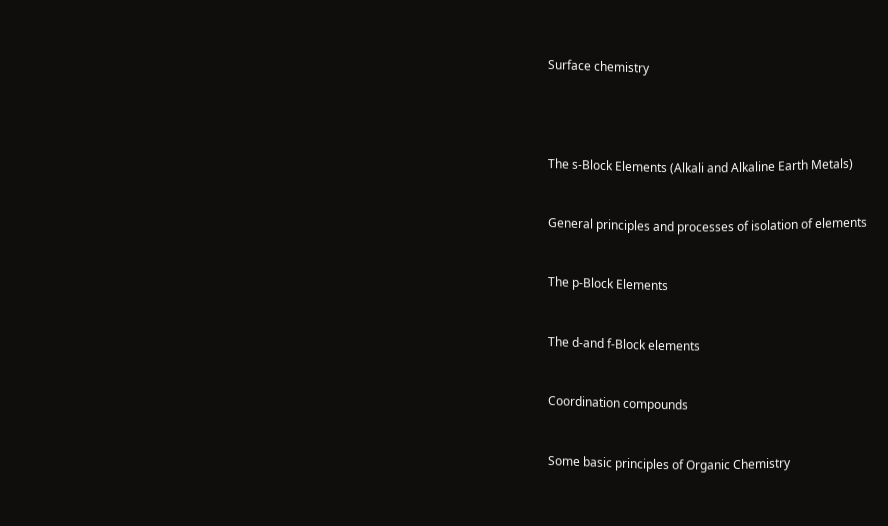Surface chemistry




The s-Block Elements (Alkali and Alkaline Earth Metals)


General principles and processes of isolation of elements


The p-Block Elements


The d-and f-Block elements


Coordination compounds


Some basic principles of Organic Chemistry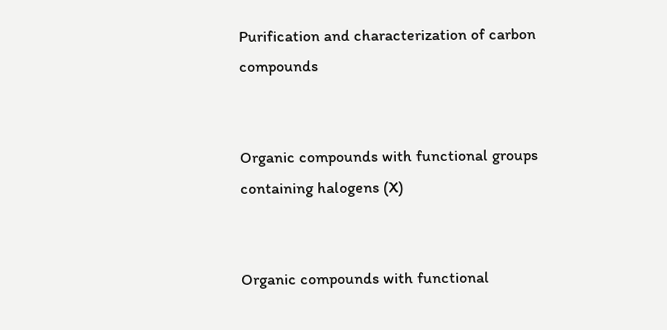Purification and characterization of carbon compounds


Organic compounds with functional groups containing halogens (X)


Organic compounds with functional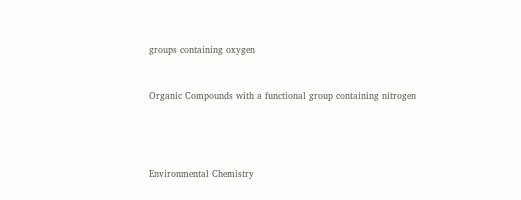groups containing oxygen


Organic Compounds with a functional group containing nitrogen




Environmental Chemistry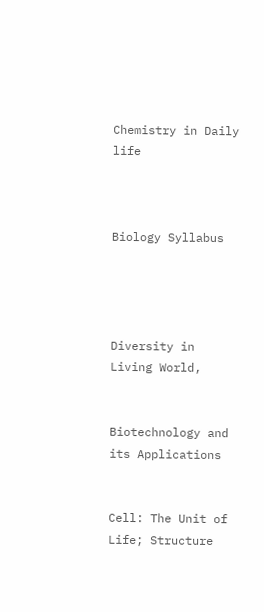Chemistry in Daily life



Biology Syllabus




Diversity in Living World,


Biotechnology and its Applications


Cell: The Unit of Life; Structure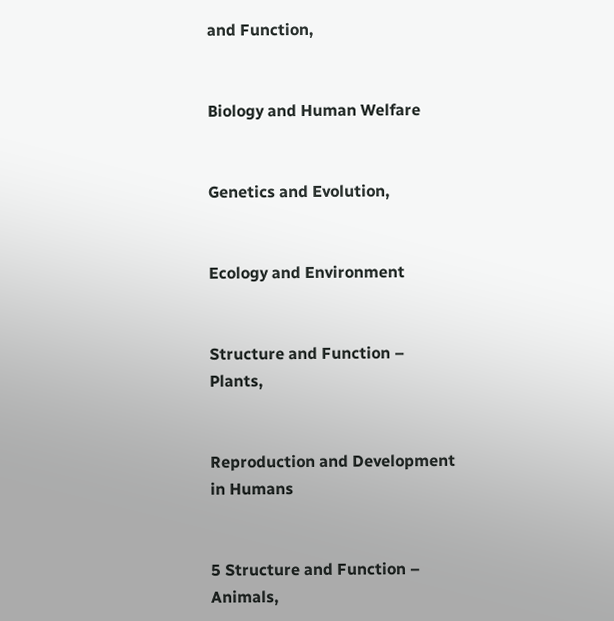and Function,


Biology and Human Welfare


Genetics and Evolution,


Ecology and Environment


Structure and Function – Plants,


Reproduction and Development in Humans


5 Structure and Function – Animals,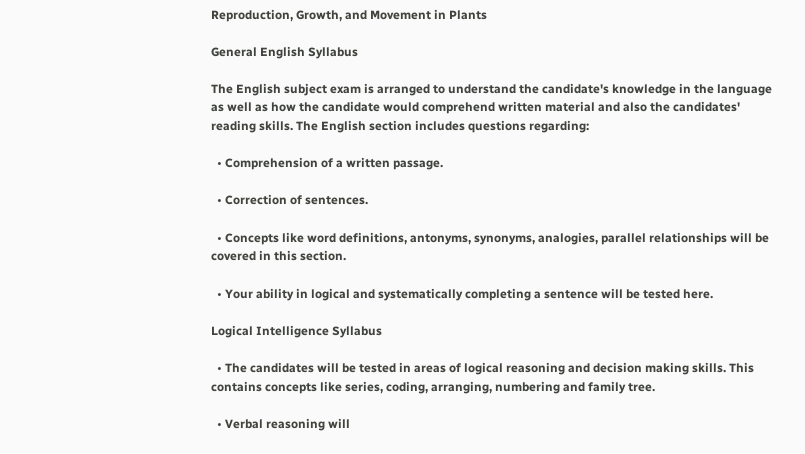Reproduction, Growth, and Movement in Plants

General English Syllabus

The English subject exam is arranged to understand the candidate's knowledge in the language as well as how the candidate would comprehend written material and also the candidates' reading skills. The English section includes questions regarding:

  • Comprehension of a written passage.

  • Correction of sentences.

  • Concepts like word definitions, antonyms, synonyms, analogies, parallel relationships will be covered in this section.

  • Your ability in logical and systematically completing a sentence will be tested here.

Logical Intelligence Syllabus

  • The candidates will be tested in areas of logical reasoning and decision making skills. This contains concepts like series, coding, arranging, numbering and family tree.

  • Verbal reasoning will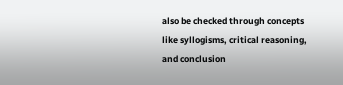also be checked through concepts like syllogisms, critical reasoning, and conclusion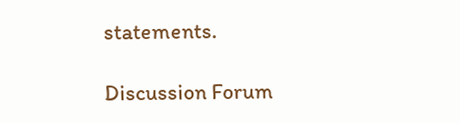statements.

Discussion Forum